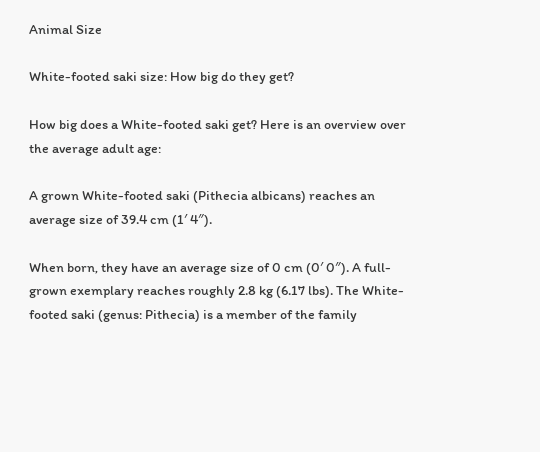Animal Size

White-footed saki size: How big do they get?

How big does a White-footed saki get? Here is an overview over the average adult age:

A grown White-footed saki (Pithecia albicans) reaches an average size of 39.4 cm (1′ 4″).

When born, they have an average size of 0 cm (0′ 0″). A full-grown exemplary reaches roughly 2.8 kg (6.17 lbs). The White-footed saki (genus: Pithecia) is a member of the family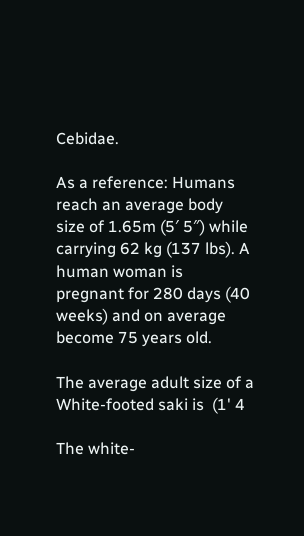Cebidae.

As a reference: Humans reach an average body size of 1.65m (5′ 5″) while carrying 62 kg (137 lbs). A human woman is pregnant for 280 days (40 weeks) and on average become 75 years old.

The average adult size of a White-footed saki is  (1' 4

The white-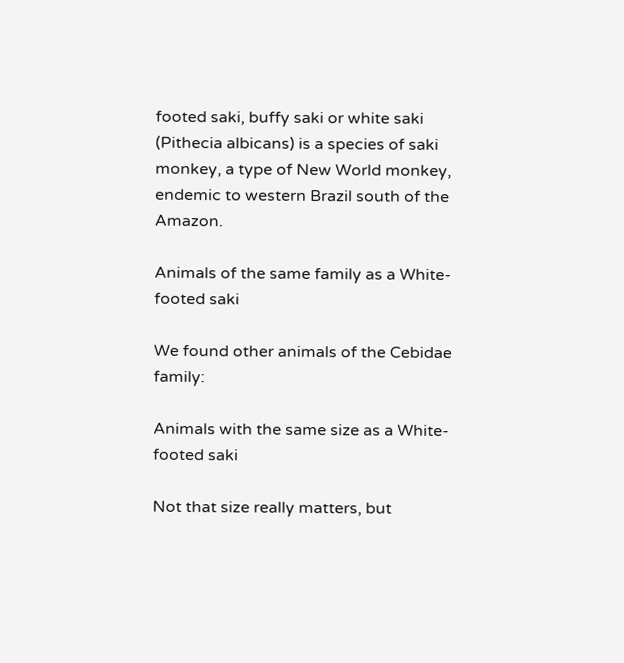footed saki, buffy saki or white saki (Pithecia albicans) is a species of saki monkey, a type of New World monkey, endemic to western Brazil south of the Amazon.

Animals of the same family as a White-footed saki

We found other animals of the Cebidae family:

Animals with the same size as a White-footed saki

Not that size really matters, but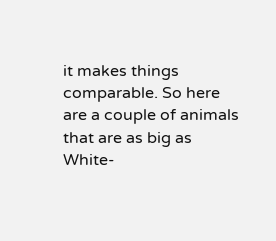it makes things comparable. So here are a couple of animals that are as big as White-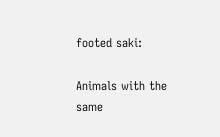footed saki:

Animals with the same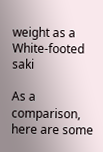weight as a White-footed saki

As a comparison, here are some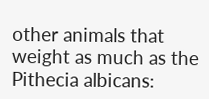other animals that weight as much as the Pithecia albicans: